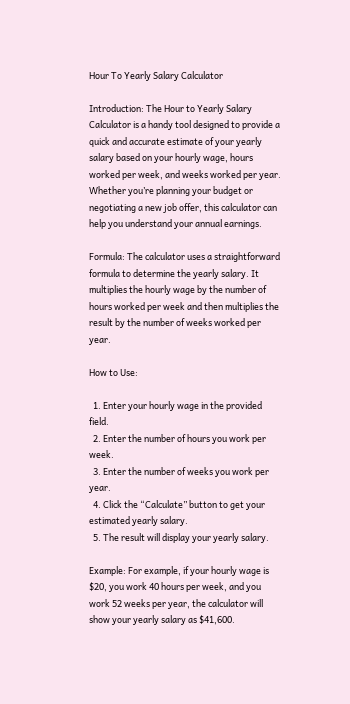Hour To Yearly Salary Calculator

Introduction: The Hour to Yearly Salary Calculator is a handy tool designed to provide a quick and accurate estimate of your yearly salary based on your hourly wage, hours worked per week, and weeks worked per year. Whether you’re planning your budget or negotiating a new job offer, this calculator can help you understand your annual earnings.

Formula: The calculator uses a straightforward formula to determine the yearly salary. It multiplies the hourly wage by the number of hours worked per week and then multiplies the result by the number of weeks worked per year.

How to Use:

  1. Enter your hourly wage in the provided field.
  2. Enter the number of hours you work per week.
  3. Enter the number of weeks you work per year.
  4. Click the “Calculate” button to get your estimated yearly salary.
  5. The result will display your yearly salary.

Example: For example, if your hourly wage is $20, you work 40 hours per week, and you work 52 weeks per year, the calculator will show your yearly salary as $41,600.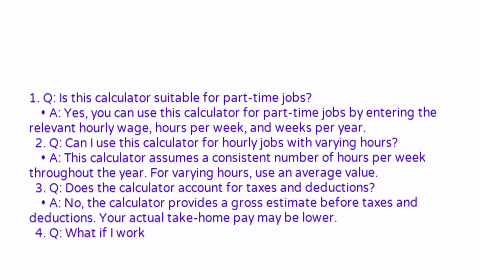1. Q: Is this calculator suitable for part-time jobs?
    • A: Yes, you can use this calculator for part-time jobs by entering the relevant hourly wage, hours per week, and weeks per year.
  2. Q: Can I use this calculator for hourly jobs with varying hours?
    • A: This calculator assumes a consistent number of hours per week throughout the year. For varying hours, use an average value.
  3. Q: Does the calculator account for taxes and deductions?
    • A: No, the calculator provides a gross estimate before taxes and deductions. Your actual take-home pay may be lower.
  4. Q: What if I work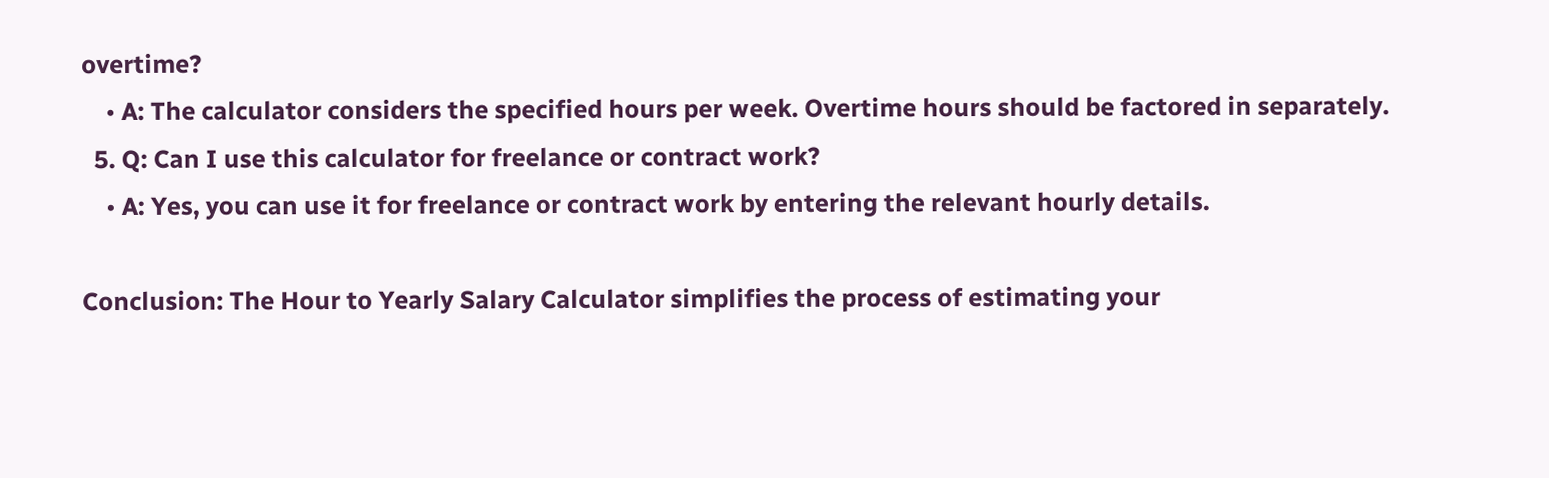overtime?
    • A: The calculator considers the specified hours per week. Overtime hours should be factored in separately.
  5. Q: Can I use this calculator for freelance or contract work?
    • A: Yes, you can use it for freelance or contract work by entering the relevant hourly details.

Conclusion: The Hour to Yearly Salary Calculator simplifies the process of estimating your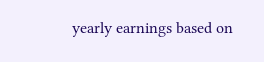yearly earnings based on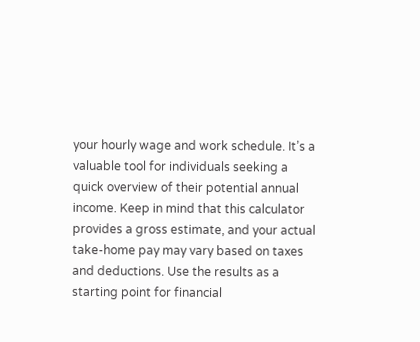your hourly wage and work schedule. It’s a valuable tool for individuals seeking a quick overview of their potential annual income. Keep in mind that this calculator provides a gross estimate, and your actual take-home pay may vary based on taxes and deductions. Use the results as a starting point for financial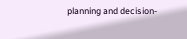planning and decision-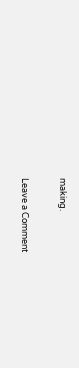making.

Leave a Comment